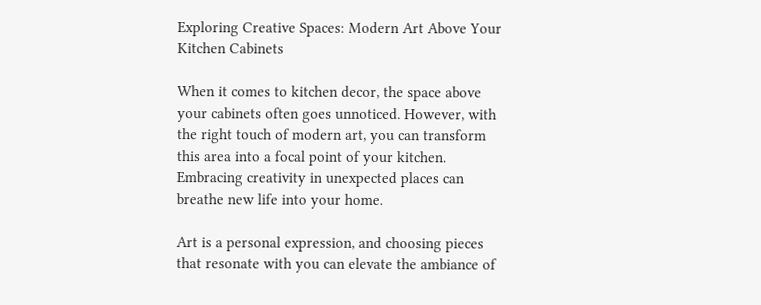Exploring Creative Spaces: Modern Art Above Your Kitchen Cabinets

When it comes to kitchen decor, the space above your cabinets often goes unnoticed. However, with the right touch of modern art, you can transform this area into a focal point of your kitchen. Embracing creativity in unexpected places can breathe new life into your home.

Art is a personal expression, and choosing pieces that resonate with you can elevate the ambiance of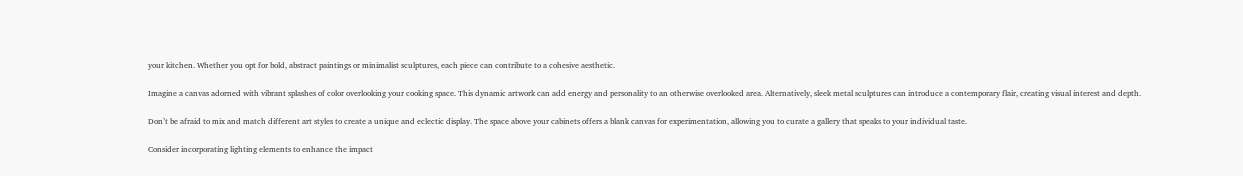your kitchen. Whether you opt for bold, abstract paintings or minimalist sculptures, each piece can contribute to a cohesive aesthetic.

Imagine a canvas adorned with vibrant splashes of color overlooking your cooking space. This dynamic artwork can add energy and personality to an otherwise overlooked area. Alternatively, sleek metal sculptures can introduce a contemporary flair, creating visual interest and depth.

Don’t be afraid to mix and match different art styles to create a unique and eclectic display. The space above your cabinets offers a blank canvas for experimentation, allowing you to curate a gallery that speaks to your individual taste.

Consider incorporating lighting elements to enhance the impact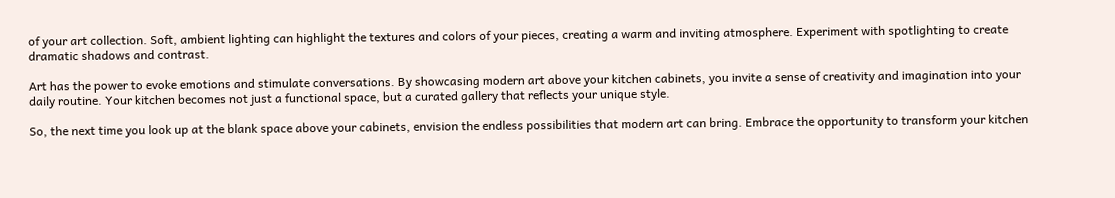of your art collection. Soft, ambient lighting can highlight the textures and colors of your pieces, creating a warm and inviting atmosphere. Experiment with spotlighting to create dramatic shadows and contrast.

Art has the power to evoke emotions and stimulate conversations. By showcasing modern art above your kitchen cabinets, you invite a sense of creativity and imagination into your daily routine. Your kitchen becomes not just a functional space, but a curated gallery that reflects your unique style.

So, the next time you look up at the blank space above your cabinets, envision the endless possibilities that modern art can bring. Embrace the opportunity to transform your kitchen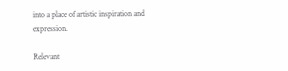into a place of artistic inspiration and expression.

Relevant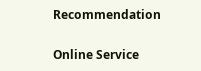Recommendation

Online Service